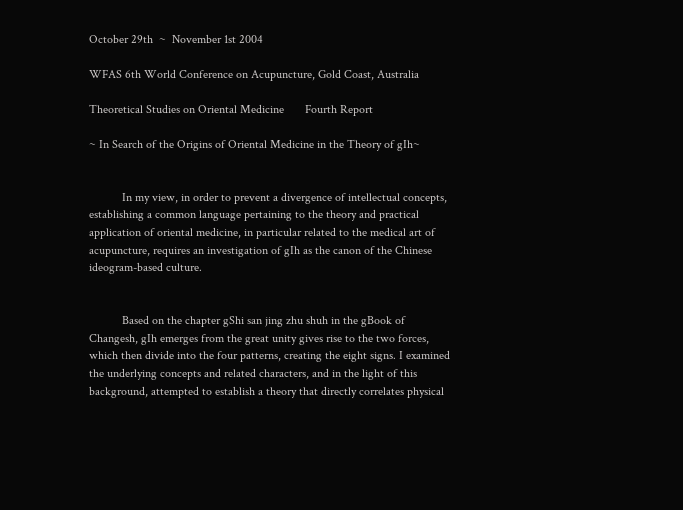October 29th  ~  November 1st 2004

WFAS 6th World Conference on Acupuncture, Gold Coast, Australia

Theoretical Studies on Oriental Medicine       Fourth Report

~ In Search of the Origins of Oriental Medicine in the Theory of gIh~


           In my view, in order to prevent a divergence of intellectual concepts, establishing a common language pertaining to the theory and practical application of oriental medicine, in particular related to the medical art of acupuncture, requires an investigation of gIh as the canon of the Chinese ideogram-based culture.


           Based on the chapter gShi san jing zhu shuh in the gBook of Changesh, gIh emerges from the great unity gives rise to the two forces, which then divide into the four patterns, creating the eight signs. I examined the underlying concepts and related characters, and in the light of this background, attempted to establish a theory that directly correlates physical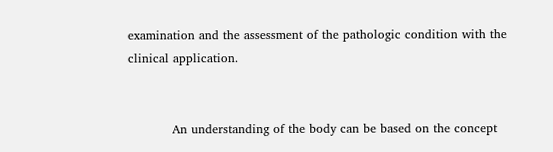examination and the assessment of the pathologic condition with the clinical application.


           An understanding of the body can be based on the concept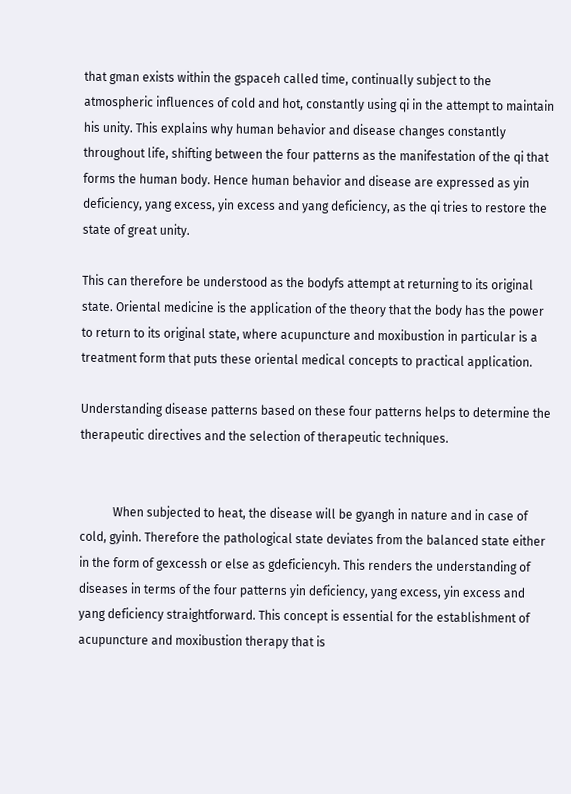that gman exists within the gspaceh called time, continually subject to the atmospheric influences of cold and hot, constantly using qi in the attempt to maintain his unity. This explains why human behavior and disease changes constantly throughout life, shifting between the four patterns as the manifestation of the qi that forms the human body. Hence human behavior and disease are expressed as yin deficiency, yang excess, yin excess and yang deficiency, as the qi tries to restore the state of great unity.

This can therefore be understood as the bodyfs attempt at returning to its original state. Oriental medicine is the application of the theory that the body has the power to return to its original state, where acupuncture and moxibustion in particular is a treatment form that puts these oriental medical concepts to practical application.

Understanding disease patterns based on these four patterns helps to determine the therapeutic directives and the selection of therapeutic techniques.


           When subjected to heat, the disease will be gyangh in nature and in case of cold, gyinh. Therefore the pathological state deviates from the balanced state either in the form of gexcessh or else as gdeficiencyh. This renders the understanding of diseases in terms of the four patterns yin deficiency, yang excess, yin excess and yang deficiency straightforward. This concept is essential for the establishment of acupuncture and moxibustion therapy that is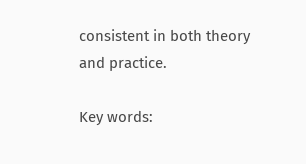consistent in both theory and practice.

Key words: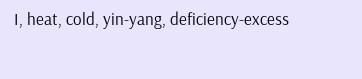I, heat, cold, yin-yang, deficiency-excess